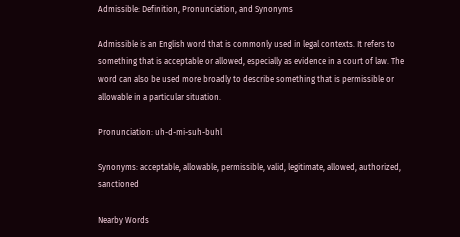Admissible: Definition, Pronunciation, and Synonyms

Admissible is an English word that is commonly used in legal contexts. It refers to something that is acceptable or allowed, especially as evidence in a court of law. The word can also be used more broadly to describe something that is permissible or allowable in a particular situation.

Pronunciation: uh-d-mi-suh-buhl

Synonyms: acceptable, allowable, permissible, valid, legitimate, allowed, authorized, sanctioned

Nearby Words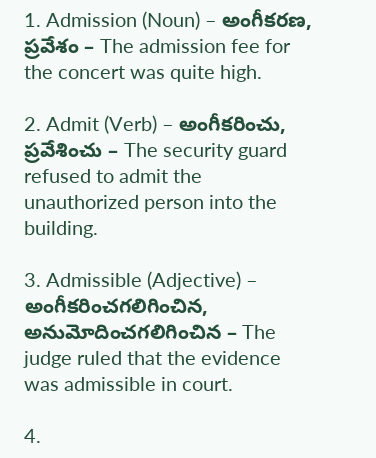1. Admission (Noun) – అంగీకరణ, ప్రవేశం – The admission fee for the concert was quite high.

2. Admit (Verb) – అంగీకరించు, ప్రవేశించు – The security guard refused to admit the unauthorized person into the building.

3. Admissible (Adjective) – అంగీకరించగలిగించిన, అనుమోదించగలిగించిన – The judge ruled that the evidence was admissible in court.

4.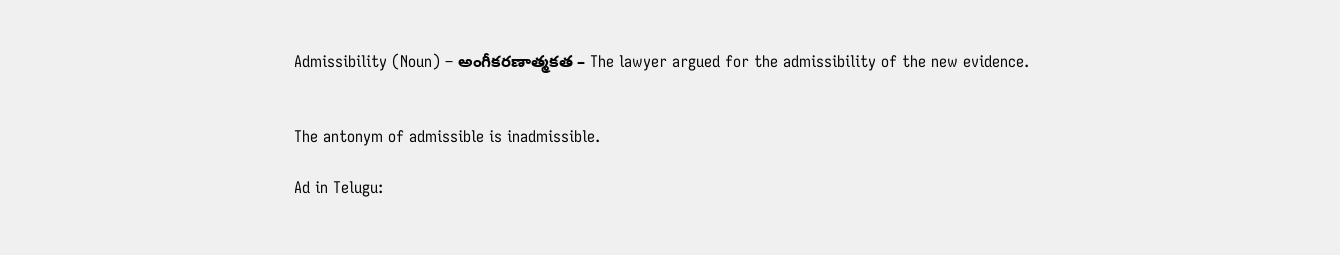Admissibility (Noun) – అంగీకరణాత్మకత – The lawyer argued for the admissibility of the new evidence.


The antonym of admissible is inadmissible.

Ad in Telugu: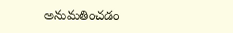అనుమతించడం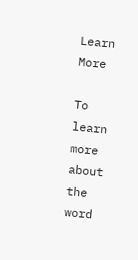Learn More

To learn more about the word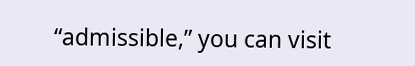“admissible,” you can visit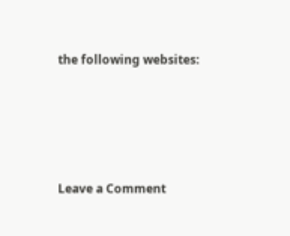the following websites:




Leave a Comment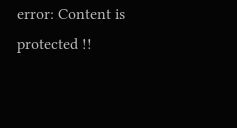error: Content is protected !!